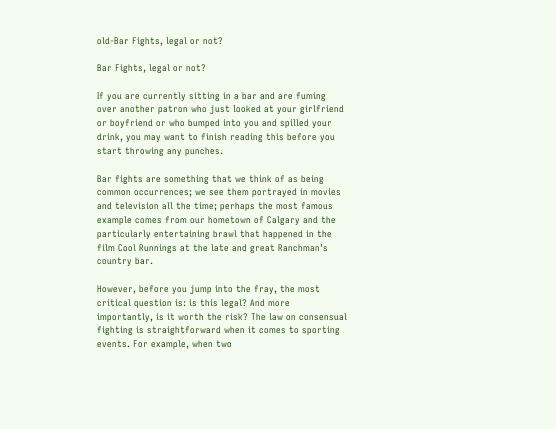old-Bar Fights, legal or not?

Bar Fights, legal or not?

If you are currently sitting in a bar and are fuming over another patron who just looked at your girlfriend or boyfriend or who bumped into you and spilled your drink, you may want to finish reading this before you start throwing any punches.

Bar fights are something that we think of as being common occurrences; we see them portrayed in movies and television all the time; perhaps the most famous example comes from our hometown of Calgary and the particularly entertaining brawl that happened in the film Cool Runnings at the late and great Ranchman’s country bar.

However, before you jump into the fray, the most critical question is: is this legal? And more importantly, is it worth the risk? The law on consensual fighting is straightforward when it comes to sporting events. For example, when two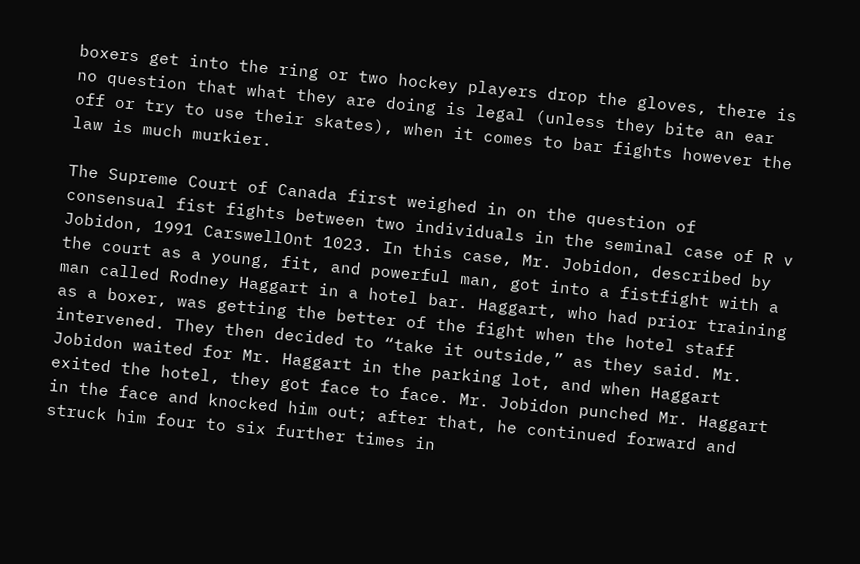boxers get into the ring or two hockey players drop the gloves, there is no question that what they are doing is legal (unless they bite an ear off or try to use their skates), when it comes to bar fights however the law is much murkier.

The Supreme Court of Canada first weighed in on the question of consensual fist fights between two individuals in the seminal case of R v Jobidon, 1991 CarswellOnt 1023. In this case, Mr. Jobidon, described by the court as a young, fit, and powerful man, got into a fistfight with a man called Rodney Haggart in a hotel bar. Haggart, who had prior training as a boxer, was getting the better of the fight when the hotel staff intervened. They then decided to “take it outside,” as they said. Mr. Jobidon waited for Mr. Haggart in the parking lot, and when Haggart exited the hotel, they got face to face. Mr. Jobidon punched Mr. Haggart in the face and knocked him out; after that, he continued forward and struck him four to six further times in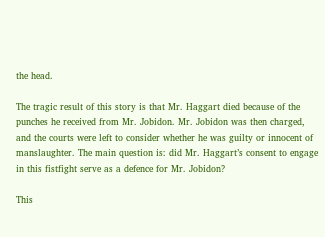the head.

The tragic result of this story is that Mr. Haggart died because of the punches he received from Mr. Jobidon. Mr. Jobidon was then charged, and the courts were left to consider whether he was guilty or innocent of manslaughter. The main question is: did Mr. Haggart’s consent to engage in this fistfight serve as a defence for Mr. Jobidon?

This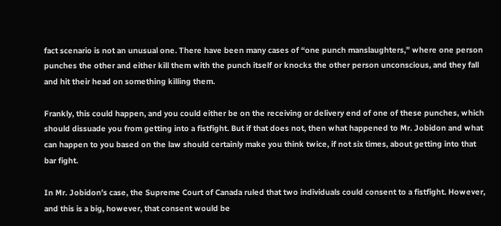fact scenario is not an unusual one. There have been many cases of “one punch manslaughters,” where one person punches the other and either kill them with the punch itself or knocks the other person unconscious, and they fall and hit their head on something killing them.

Frankly, this could happen, and you could either be on the receiving or delivery end of one of these punches, which should dissuade you from getting into a fistfight. But if that does not, then what happened to Mr. Jobidon and what can happen to you based on the law should certainly make you think twice, if not six times, about getting into that bar fight.

In Mr. Jobidon’s case, the Supreme Court of Canada ruled that two individuals could consent to a fistfight. However, and this is a big, however, that consent would be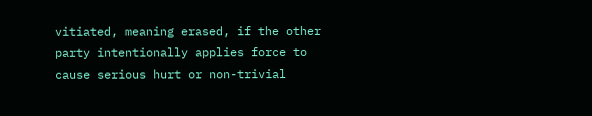vitiated, meaning erased, if the other party intentionally applies force to cause serious hurt or non-trivial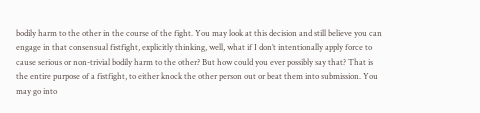bodily harm to the other in the course of the fight. You may look at this decision and still believe you can engage in that consensual fistfight, explicitly thinking, well, what if I don’t intentionally apply force to cause serious or non-trivial bodily harm to the other? But how could you ever possibly say that? That is the entire purpose of a fistfight, to either knock the other person out or beat them into submission. You may go into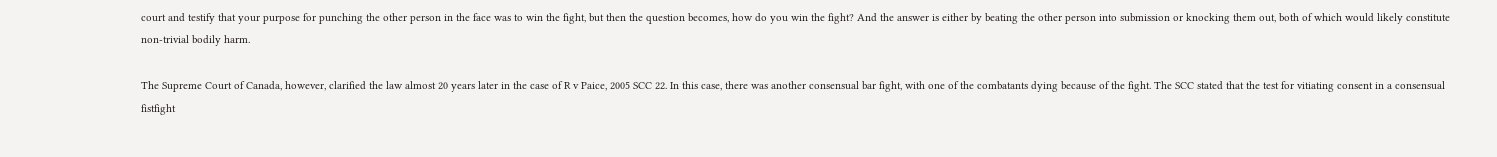court and testify that your purpose for punching the other person in the face was to win the fight, but then the question becomes, how do you win the fight? And the answer is either by beating the other person into submission or knocking them out, both of which would likely constitute non-trivial bodily harm.

The Supreme Court of Canada, however, clarified the law almost 20 years later in the case of R v Paice, 2005 SCC 22. In this case, there was another consensual bar fight, with one of the combatants dying because of the fight. The SCC stated that the test for vitiating consent in a consensual fistfight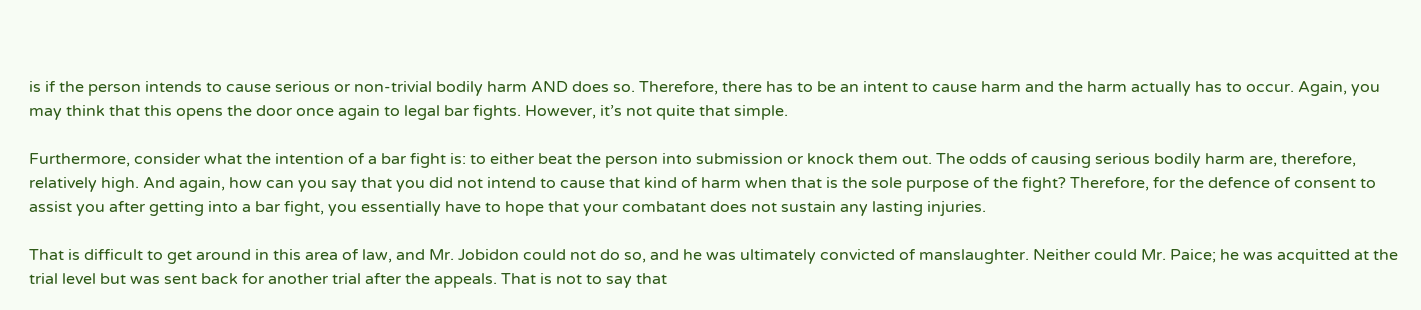is if the person intends to cause serious or non-trivial bodily harm AND does so. Therefore, there has to be an intent to cause harm and the harm actually has to occur. Again, you may think that this opens the door once again to legal bar fights. However, it’s not quite that simple.

Furthermore, consider what the intention of a bar fight is: to either beat the person into submission or knock them out. The odds of causing serious bodily harm are, therefore, relatively high. And again, how can you say that you did not intend to cause that kind of harm when that is the sole purpose of the fight? Therefore, for the defence of consent to assist you after getting into a bar fight, you essentially have to hope that your combatant does not sustain any lasting injuries.

That is difficult to get around in this area of law, and Mr. Jobidon could not do so, and he was ultimately convicted of manslaughter. Neither could Mr. Paice; he was acquitted at the trial level but was sent back for another trial after the appeals. That is not to say that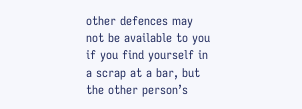other defences may not be available to you if you find yourself in a scrap at a bar, but the other person’s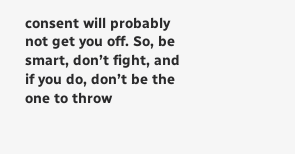consent will probably not get you off. So, be smart, don’t fight, and if you do, don’t be the one to throw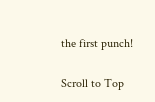the first punch!

Scroll to Top